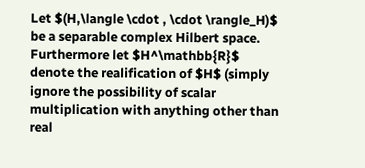Let $(H,\langle \cdot , \cdot \rangle_H)$ be a separable complex Hilbert space. Furthermore let $H^\mathbb{R}$ denote the realification of $H$ (simply ignore the possibility of scalar multiplication with anything other than real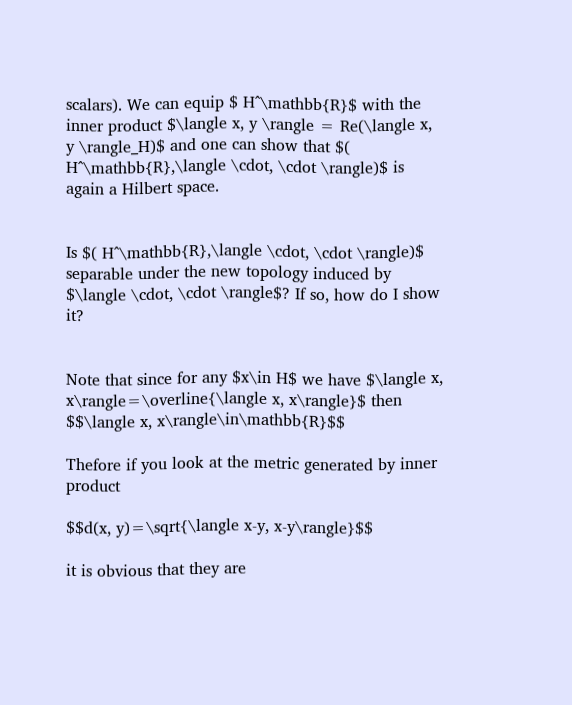scalars). We can equip $ H^\mathbb{R}$ with the inner product $\langle x, y \rangle = Re(\langle x, y \rangle_H)$ and one can show that $( H^\mathbb{R},\langle \cdot, \cdot \rangle)$ is again a Hilbert space.


Is $( H^\mathbb{R},\langle \cdot, \cdot \rangle)$ separable under the new topology induced by $\langle \cdot, \cdot \rangle$? If so, how do I show it?


Note that since for any $x\in H$ we have $\langle x, x\rangle=\overline{\langle x, x\rangle}$ then $$\langle x, x\rangle\in\mathbb{R}$$

Thefore if you look at the metric generated by inner product

$$d(x, y)=\sqrt{\langle x-y, x-y\rangle}$$

it is obvious that they are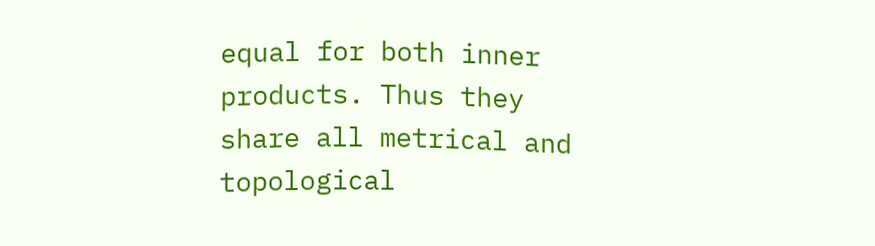equal for both inner products. Thus they share all metrical and topological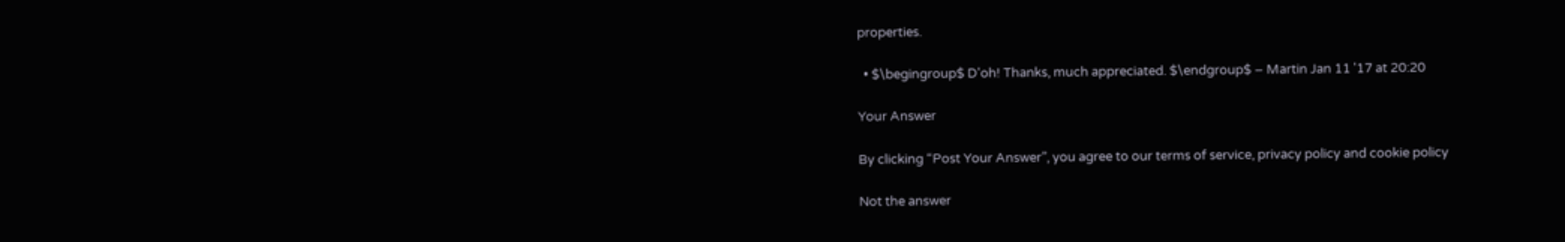properties.

  • $\begingroup$ D'oh! Thanks, much appreciated. $\endgroup$ – Martin Jan 11 '17 at 20:20

Your Answer

By clicking “Post Your Answer”, you agree to our terms of service, privacy policy and cookie policy

Not the answer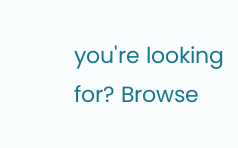you're looking for? Browse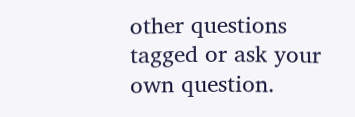other questions tagged or ask your own question.